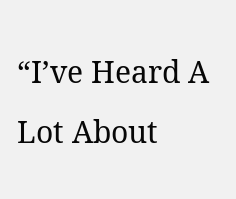“I’ve Heard A Lot About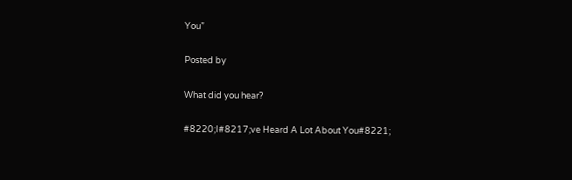You”

Posted by

What did you hear?

#8220;I#8217;ve Heard A Lot About You#8221;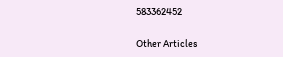583362452

Other Articles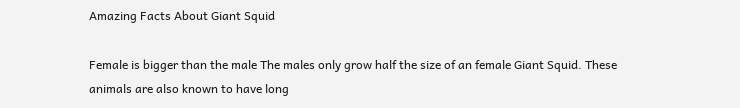Amazing Facts About Giant Squid

Female is bigger than the male The males only grow half the size of an female Giant Squid. These animals are also known to have long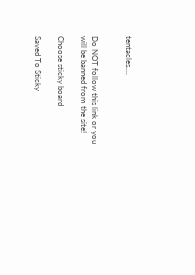tentacles....


Do NOT follow this link or you will be banned from the site!

Choose sticky board

Saved To Sticky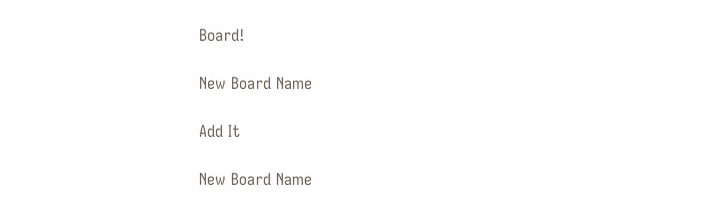Board!

New Board Name

Add It

New Board Name